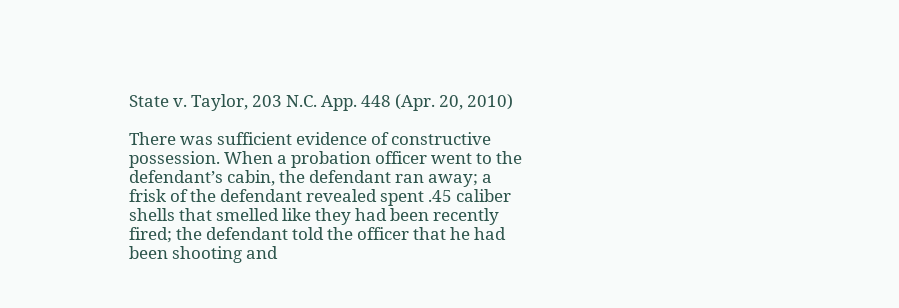State v. Taylor, 203 N.C. App. 448 (Apr. 20, 2010)

There was sufficient evidence of constructive possession. When a probation officer went to the defendant’s cabin, the defendant ran away; a frisk of the defendant revealed spent .45 caliber shells that smelled like they had been recently fired; the defendant told the officer that he had been shooting and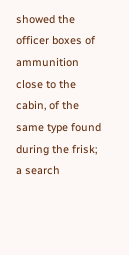showed the officer boxes of ammunition close to the cabin, of the same type found during the frisk; a search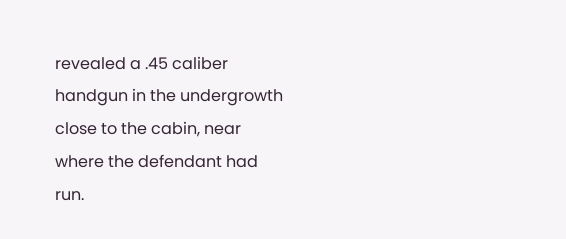revealed a .45 caliber handgun in the undergrowth close to the cabin, near where the defendant had run.